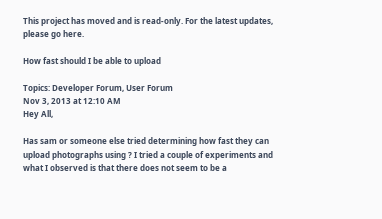This project has moved and is read-only. For the latest updates, please go here.

How fast should I be able to upload

Topics: Developer Forum, User Forum
Nov 3, 2013 at 12:10 AM
Hey All,

Has sam or someone else tried determining how fast they can upload photographs using ? I tried a couple of experiments and what I observed is that there does not seem to be a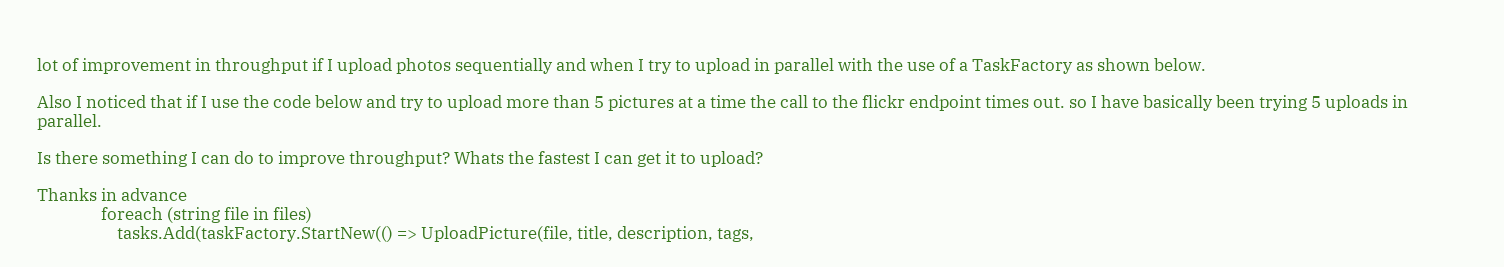lot of improvement in throughput if I upload photos sequentially and when I try to upload in parallel with the use of a TaskFactory as shown below.

Also I noticed that if I use the code below and try to upload more than 5 pictures at a time the call to the flickr endpoint times out. so I have basically been trying 5 uploads in parallel.

Is there something I can do to improve throughput? Whats the fastest I can get it to upload?

Thanks in advance
                foreach (string file in files)
                    tasks.Add(taskFactory.StartNew(() => UploadPicture(file, title, description, tags,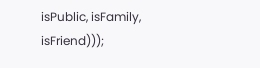isPublic, isFamily, isFriend)));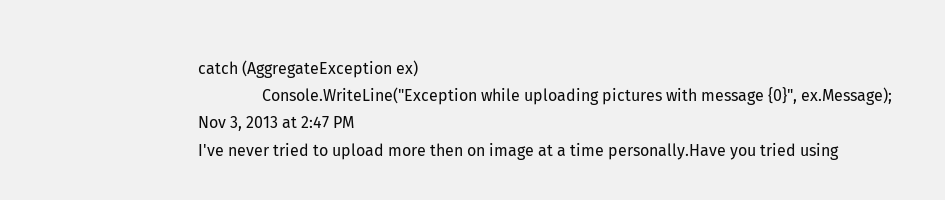catch (AggregateException ex)
                Console.WriteLine("Exception while uploading pictures with message {0}", ex.Message);
Nov 3, 2013 at 2:47 PM
I've never tried to upload more then on image at a time personally.Have you tried using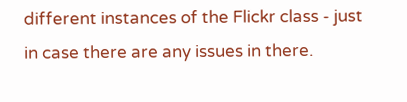different instances of the Flickr class - just in case there are any issues in there.